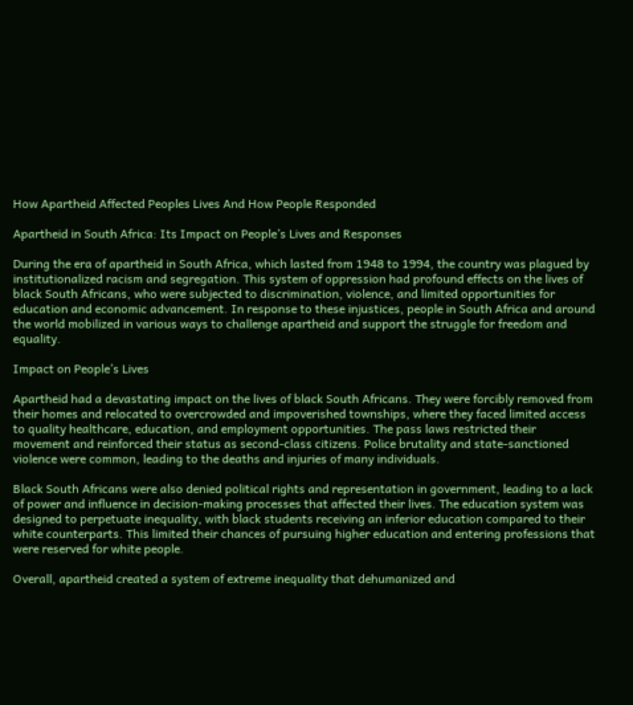How Apartheid Affected Peoples Lives And How People Responded

Apartheid in South Africa: Its Impact on People’s Lives and Responses

During the era of apartheid in South Africa, which lasted from 1948 to 1994, the country was plagued by institutionalized racism and segregation. This system of oppression had profound effects on the lives of black South Africans, who were subjected to discrimination, violence, and limited opportunities for education and economic advancement. In response to these injustices, people in South Africa and around the world mobilized in various ways to challenge apartheid and support the struggle for freedom and equality.

Impact on People’s Lives

Apartheid had a devastating impact on the lives of black South Africans. They were forcibly removed from their homes and relocated to overcrowded and impoverished townships, where they faced limited access to quality healthcare, education, and employment opportunities. The pass laws restricted their movement and reinforced their status as second-class citizens. Police brutality and state-sanctioned violence were common, leading to the deaths and injuries of many individuals.

Black South Africans were also denied political rights and representation in government, leading to a lack of power and influence in decision-making processes that affected their lives. The education system was designed to perpetuate inequality, with black students receiving an inferior education compared to their white counterparts. This limited their chances of pursuing higher education and entering professions that were reserved for white people.

Overall, apartheid created a system of extreme inequality that dehumanized and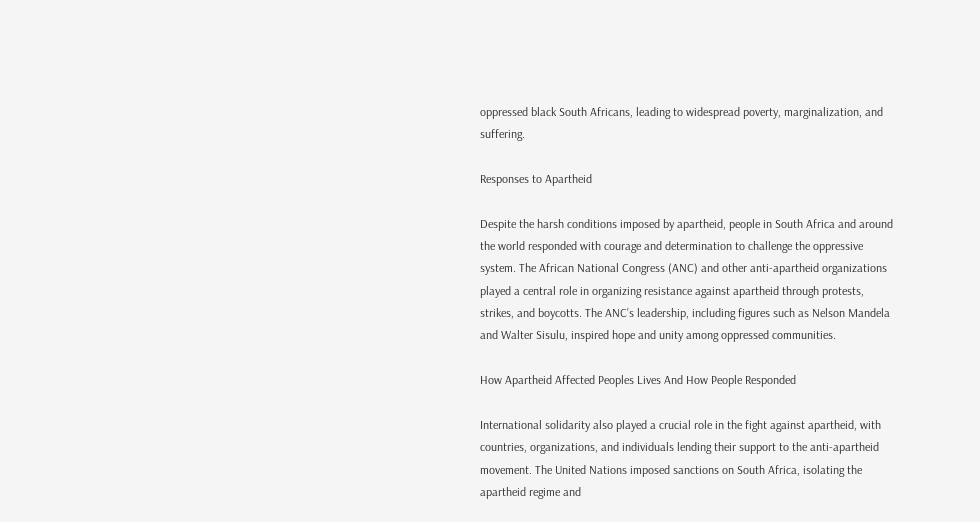oppressed black South Africans, leading to widespread poverty, marginalization, and suffering.

Responses to Apartheid

Despite the harsh conditions imposed by apartheid, people in South Africa and around the world responded with courage and determination to challenge the oppressive system. The African National Congress (ANC) and other anti-apartheid organizations played a central role in organizing resistance against apartheid through protests, strikes, and boycotts. The ANC’s leadership, including figures such as Nelson Mandela and Walter Sisulu, inspired hope and unity among oppressed communities.

How Apartheid Affected Peoples Lives And How People Responded

International solidarity also played a crucial role in the fight against apartheid, with countries, organizations, and individuals lending their support to the anti-apartheid movement. The United Nations imposed sanctions on South Africa, isolating the apartheid regime and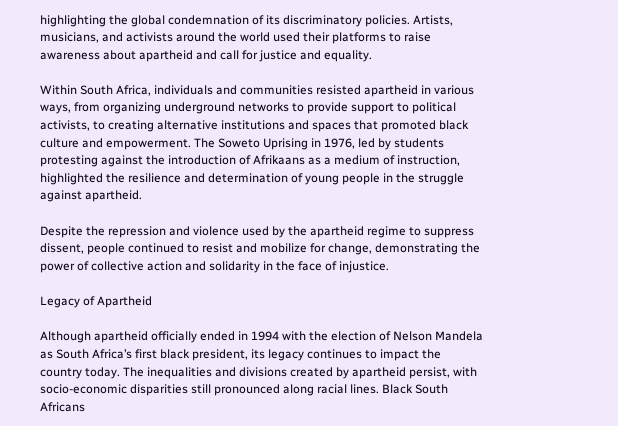highlighting the global condemnation of its discriminatory policies. Artists, musicians, and activists around the world used their platforms to raise awareness about apartheid and call for justice and equality.

Within South Africa, individuals and communities resisted apartheid in various ways, from organizing underground networks to provide support to political activists, to creating alternative institutions and spaces that promoted black culture and empowerment. The Soweto Uprising in 1976, led by students protesting against the introduction of Afrikaans as a medium of instruction, highlighted the resilience and determination of young people in the struggle against apartheid.

Despite the repression and violence used by the apartheid regime to suppress dissent, people continued to resist and mobilize for change, demonstrating the power of collective action and solidarity in the face of injustice.

Legacy of Apartheid

Although apartheid officially ended in 1994 with the election of Nelson Mandela as South Africa’s first black president, its legacy continues to impact the country today. The inequalities and divisions created by apartheid persist, with socio-economic disparities still pronounced along racial lines. Black South Africans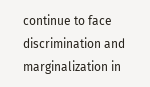continue to face discrimination and marginalization in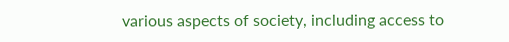various aspects of society, including access to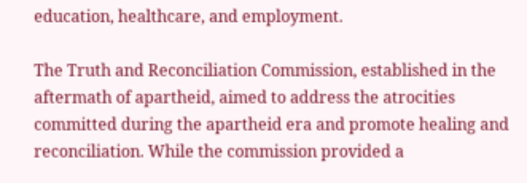education, healthcare, and employment.

The Truth and Reconciliation Commission, established in the aftermath of apartheid, aimed to address the atrocities committed during the apartheid era and promote healing and reconciliation. While the commission provided a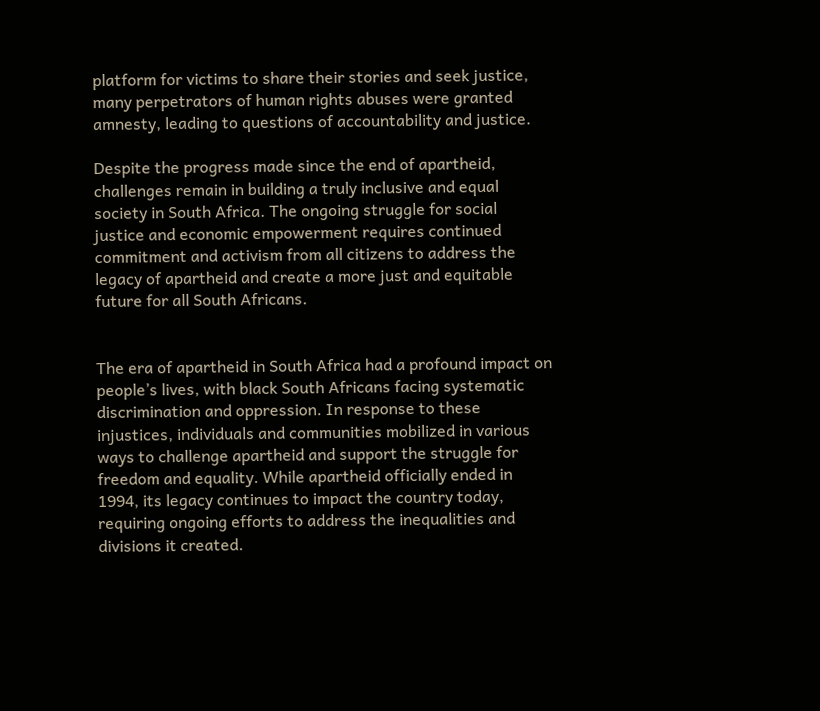platform for victims to share their stories and seek justice, many perpetrators of human rights abuses were granted amnesty, leading to questions of accountability and justice.

Despite the progress made since the end of apartheid, challenges remain in building a truly inclusive and equal society in South Africa. The ongoing struggle for social justice and economic empowerment requires continued commitment and activism from all citizens to address the legacy of apartheid and create a more just and equitable future for all South Africans.


The era of apartheid in South Africa had a profound impact on people’s lives, with black South Africans facing systematic discrimination and oppression. In response to these injustices, individuals and communities mobilized in various ways to challenge apartheid and support the struggle for freedom and equality. While apartheid officially ended in 1994, its legacy continues to impact the country today, requiring ongoing efforts to address the inequalities and divisions it created.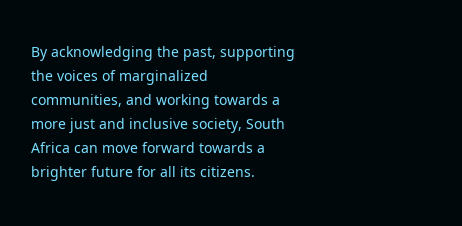By acknowledging the past, supporting the voices of marginalized communities, and working towards a more just and inclusive society, South Africa can move forward towards a brighter future for all its citizens.